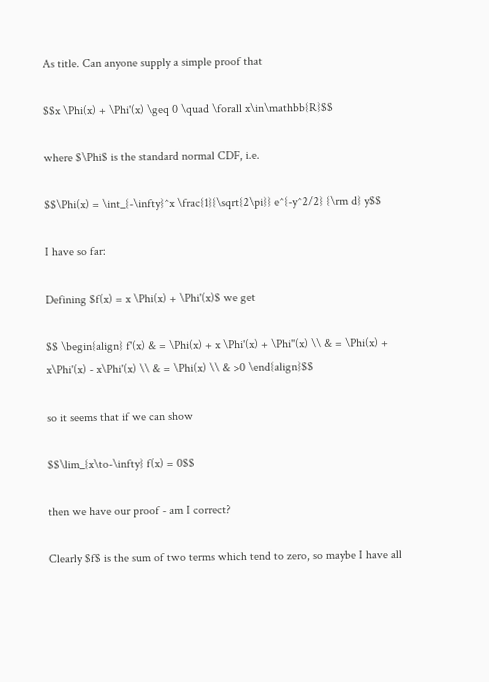As title. Can anyone supply a simple proof that

$$x \Phi(x) + \Phi'(x) \geq 0 \quad \forall x\in\mathbb{R}$$

where $\Phi$ is the standard normal CDF, i.e.

$$\Phi(x) = \int_{-\infty}^x \frac{1}{\sqrt{2\pi}} e^{-y^2/2} {\rm d} y$$

I have so far:

Defining $f(x) = x \Phi(x) + \Phi'(x)$ we get

$$ \begin{align} f'(x) & = \Phi(x) + x \Phi'(x) + \Phi''(x) \\ & = \Phi(x) + x\Phi'(x) - x\Phi'(x) \\ & = \Phi(x) \\ & >0 \end{align}$$

so it seems that if we can show

$$\lim_{x\to-\infty} f(x) = 0$$

then we have our proof - am I correct?

Clearly $f$ is the sum of two terms which tend to zero, so maybe I have all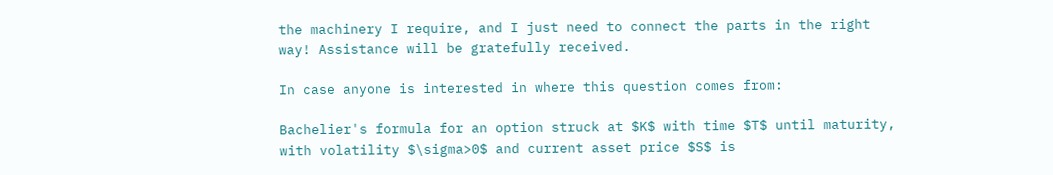the machinery I require, and I just need to connect the parts in the right way! Assistance will be gratefully received.

In case anyone is interested in where this question comes from:

Bachelier's formula for an option struck at $K$ with time $T$ until maturity, with volatility $\sigma>0$ and current asset price $S$ is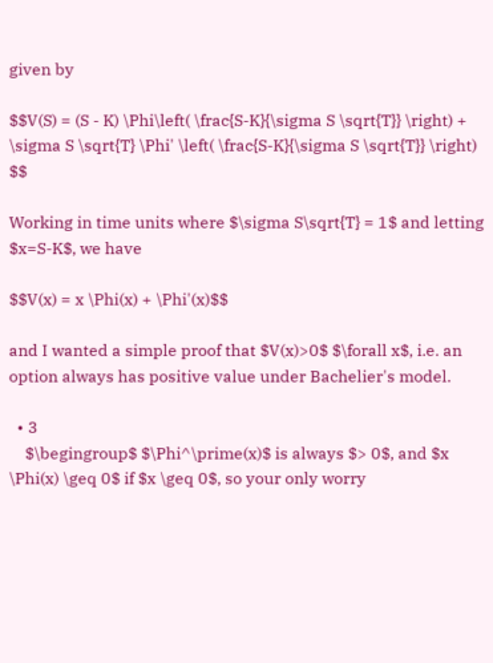given by

$$V(S) = (S - K) \Phi\left( \frac{S-K}{\sigma S \sqrt{T}} \right) + \sigma S \sqrt{T} \Phi' \left( \frac{S-K}{\sigma S \sqrt{T}} \right) $$

Working in time units where $\sigma S\sqrt{T} = 1$ and letting $x=S-K$, we have

$$V(x) = x \Phi(x) + \Phi'(x)$$

and I wanted a simple proof that $V(x)>0$ $\forall x$, i.e. an option always has positive value under Bachelier's model.

  • 3
    $\begingroup$ $\Phi^\prime(x)$ is always $> 0$, and $x \Phi(x) \geq 0$ if $x \geq 0$, so your only worry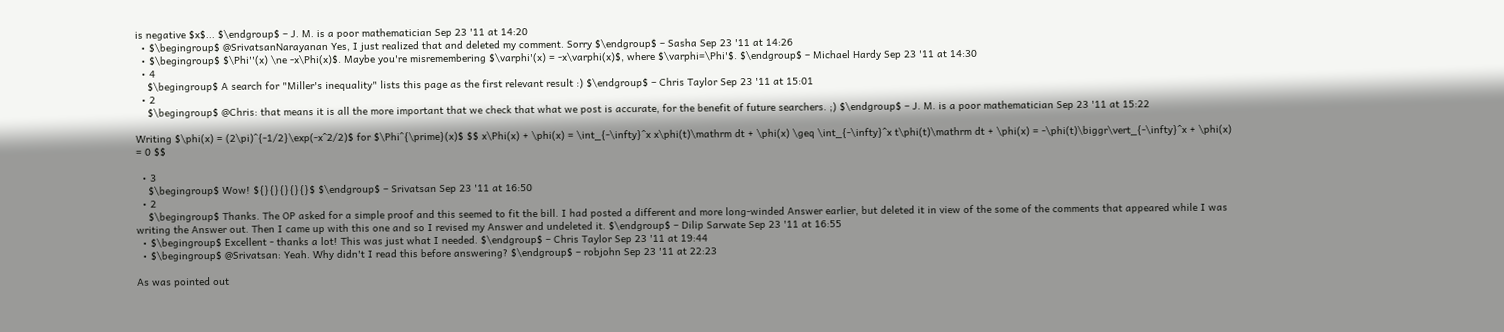is negative $x$... $\endgroup$ – J. M. is a poor mathematician Sep 23 '11 at 14:20
  • $\begingroup$ @SrivatsanNarayanan Yes, I just realized that and deleted my comment. Sorry $\endgroup$ – Sasha Sep 23 '11 at 14:26
  • $\begingroup$ $\Phi''(x) \ne -x\Phi(x)$. Maybe you're misremembering $\varphi'(x) = -x\varphi(x)$, where $\varphi=\Phi'$. $\endgroup$ – Michael Hardy Sep 23 '11 at 14:30
  • 4
    $\begingroup$ A search for "Miller's inequality" lists this page as the first relevant result :) $\endgroup$ – Chris Taylor Sep 23 '11 at 15:01
  • 2
    $\begingroup$ @Chris: that means it is all the more important that we check that what we post is accurate, for the benefit of future searchers. ;) $\endgroup$ – J. M. is a poor mathematician Sep 23 '11 at 15:22

Writing $\phi(x) = (2\pi)^{-1/2}\exp(-x^2/2)$ for $\Phi^{\prime}(x)$ $$ x\Phi(x) + \phi(x) = \int_{-\infty}^x x\phi(t)\mathrm dt + \phi(x) \geq \int_{-\infty}^x t\phi(t)\mathrm dt + \phi(x) = -\phi(t)\biggr\vert_{-\infty}^x + \phi(x) = 0 $$

  • 3
    $\begingroup$ Wow! ${}{}{}{}{}$ $\endgroup$ – Srivatsan Sep 23 '11 at 16:50
  • 2
    $\begingroup$ Thanks. The OP asked for a simple proof and this seemed to fit the bill. I had posted a different and more long-winded Answer earlier, but deleted it in view of the some of the comments that appeared while I was writing the Answer out. Then I came up with this one and so I revised my Answer and undeleted it. $\endgroup$ – Dilip Sarwate Sep 23 '11 at 16:55
  • $\begingroup$ Excellent - thanks a lot! This was just what I needed. $\endgroup$ – Chris Taylor Sep 23 '11 at 19:44
  • $\begingroup$ @Srivatsan: Yeah. Why didn't I read this before answering? $\endgroup$ – robjohn Sep 23 '11 at 22:23

As was pointed out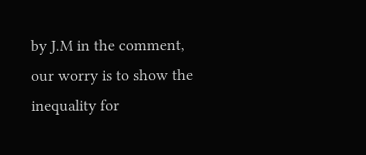by J.M in the comment, our worry is to show the inequality for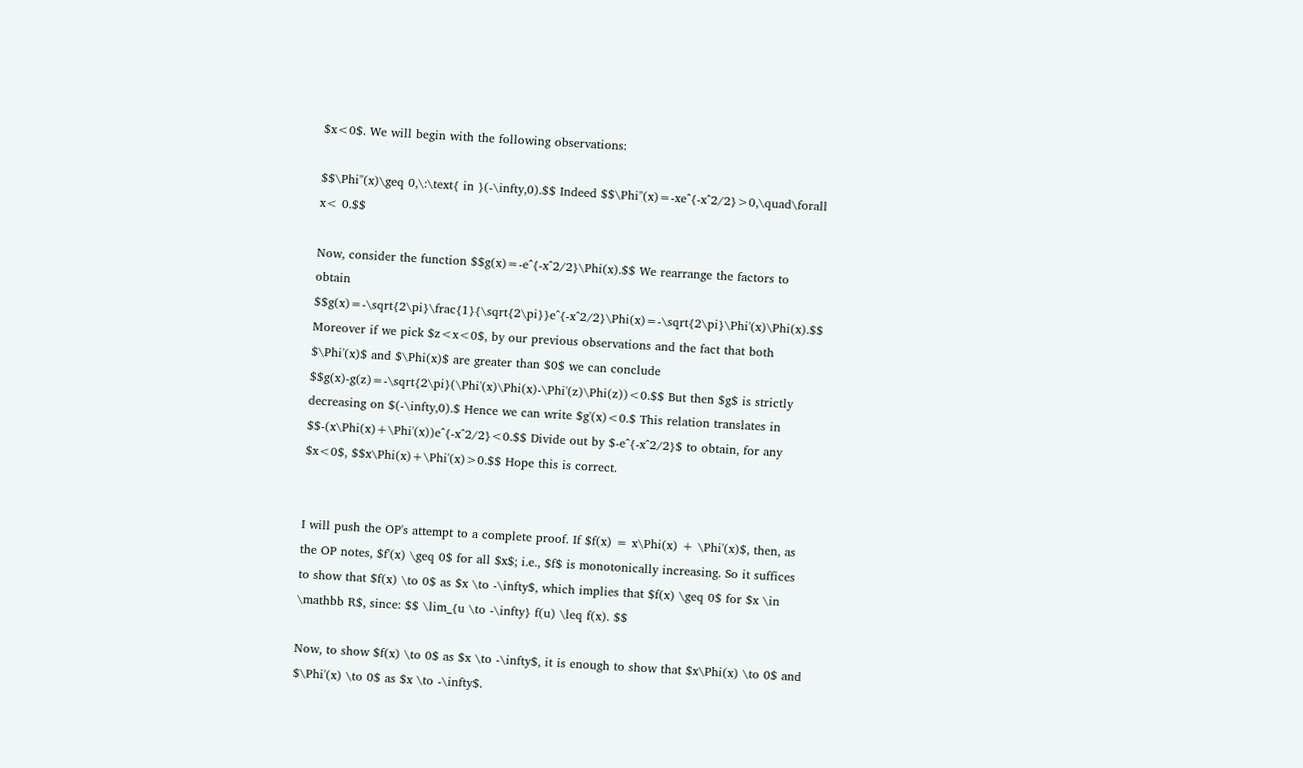$x<0$. We will begin with the following observations:

$$\Phi''(x)\geq 0,\:\text{ in }(-\infty,0).$$ Indeed $$\Phi''(x)=-xe^{-x^2/2}>0,\quad\forall x< 0.$$

Now, consider the function $$g(x)=-e^{-x^2/2}\Phi(x).$$ We rearrange the factors to obtain $$g(x)=-\sqrt{2\pi}\frac{1}{\sqrt{2\pi}}e^{-x^2/2}\Phi(x)=-\sqrt{2\pi}\Phi'(x)\Phi(x).$$ Moreover if we pick $z<x<0$, by our previous observations and the fact that both $\Phi'(x)$ and $\Phi(x)$ are greater than $0$ we can conclude $$g(x)-g(z)=-\sqrt{2\pi}(\Phi'(x)\Phi(x)-\Phi'(z)\Phi(z))<0.$$ But then $g$ is strictly decreasing on $(-\infty,0).$ Hence we can write $g'(x)<0.$ This relation translates in $$-(x\Phi(x)+\Phi'(x))e^{-x^2/2}<0.$$ Divide out by $-e^{-x^2/2}$ to obtain, for any $x<0$, $$x\Phi(x)+\Phi'(x)>0.$$ Hope this is correct.


I will push the OP's attempt to a complete proof. If $f(x) = x\Phi(x) + \Phi'(x)$, then, as the OP notes, $f'(x) \geq 0$ for all $x$; i.e., $f$ is monotonically increasing. So it suffices to show that $f(x) \to 0$ as $x \to -\infty$, which implies that $f(x) \geq 0$ for $x \in \mathbb R$, since: $$ \lim_{u \to -\infty} f(u) \leq f(x). $$

Now, to show $f(x) \to 0$ as $x \to -\infty$, it is enough to show that $x\Phi(x) \to 0$ and $\Phi'(x) \to 0$ as $x \to -\infty$.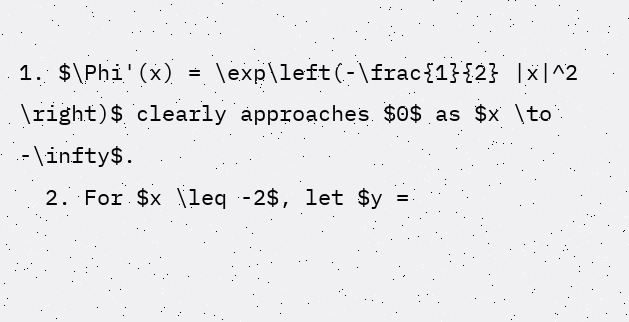1. $\Phi'(x) = \exp\left(-\frac{1}{2} |x|^2 \right)$ clearly approaches $0$ as $x \to -\infty$.
  2. For $x \leq -2$, let $y =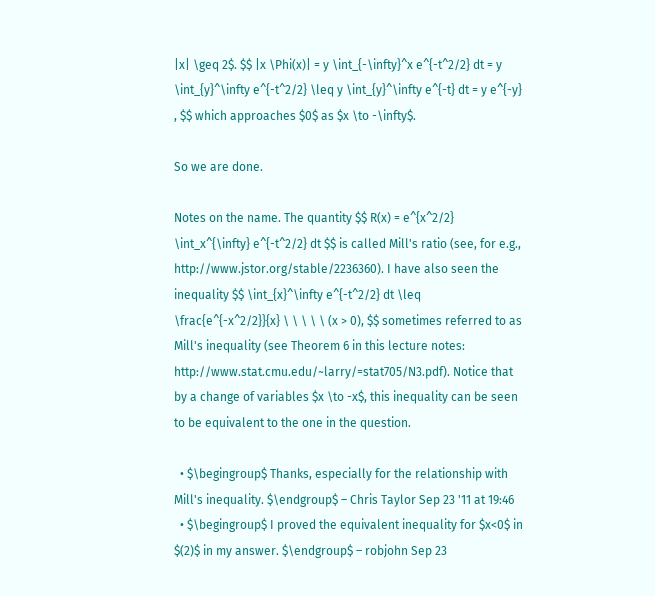|x| \geq 2$. $$ |x \Phi(x)| = y \int_{-\infty}^x e^{-t^2/2} dt = y \int_{y}^\infty e^{-t^2/2} \leq y \int_{y}^\infty e^{-t} dt = y e^{-y} , $$ which approaches $0$ as $x \to -\infty$.

So we are done.

Notes on the name. The quantity $$ R(x) = e^{x^2/2} \int_x^{\infty} e^{-t^2/2} dt $$ is called Mill's ratio (see, for e.g., http://www.jstor.org/stable/2236360). I have also seen the inequality $$ \int_{x}^\infty e^{-t^2/2} dt \leq \frac{e^{-x^2/2}}{x} \ \ \ \ \ (x > 0), $$ sometimes referred to as Mill's inequality (see Theorem 6 in this lecture notes: http://www.stat.cmu.edu/~larry/=stat705/N3.pdf). Notice that by a change of variables $x \to -x$, this inequality can be seen to be equivalent to the one in the question.

  • $\begingroup$ Thanks, especially for the relationship with Mill's inequality. $\endgroup$ – Chris Taylor Sep 23 '11 at 19:46
  • $\begingroup$ I proved the equivalent inequality for $x<0$ in $(2)$ in my answer. $\endgroup$ – robjohn Sep 23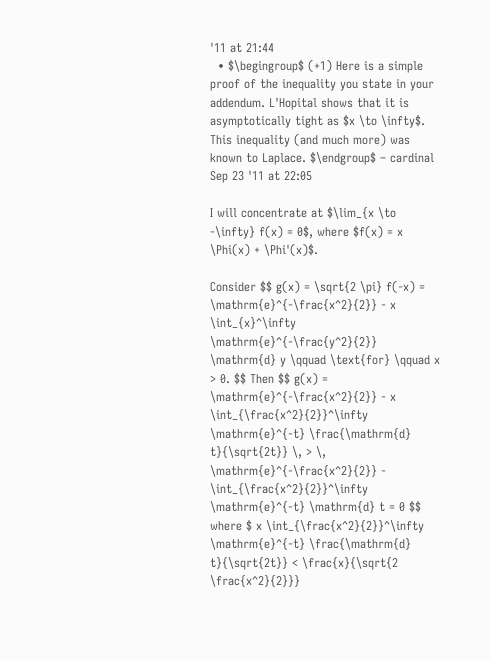'11 at 21:44
  • $\begingroup$ (+1) Here is a simple proof of the inequality you state in your addendum. L'Hopital shows that it is asymptotically tight as $x \to \infty$. This inequality (and much more) was known to Laplace. $\endgroup$ – cardinal Sep 23 '11 at 22:05

I will concentrate at $\lim_{x \to -\infty} f(x) = 0$, where $f(x) = x \Phi(x) + \Phi'(x)$.

Consider $$ g(x) = \sqrt{2 \pi} f(-x) = \mathrm{e}^{-\frac{x^2}{2}} - x \int_{x}^\infty \mathrm{e}^{-\frac{y^2}{2}} \mathrm{d} y \qquad \text{for} \qquad x > 0. $$ Then $$ g(x) = \mathrm{e}^{-\frac{x^2}{2}} - x \int_{\frac{x^2}{2}}^\infty \mathrm{e}^{-t} \frac{\mathrm{d} t}{\sqrt{2t}} \, > \, \mathrm{e}^{-\frac{x^2}{2}} - \int_{\frac{x^2}{2}}^\infty \mathrm{e}^{-t} \mathrm{d} t = 0 $$ where $ x \int_{\frac{x^2}{2}}^\infty \mathrm{e}^{-t} \frac{\mathrm{d} t}{\sqrt{2t}} < \frac{x}{\sqrt{2 \frac{x^2}{2}}}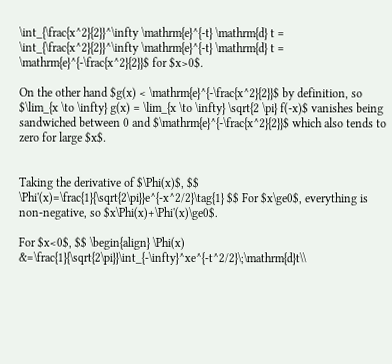\int_{\frac{x^2}{2}}^\infty \mathrm{e}^{-t} \mathrm{d} t = \int_{\frac{x^2}{2}}^\infty \mathrm{e}^{-t} \mathrm{d} t = \mathrm{e}^{-\frac{x^2}{2}}$ for $x>0$.

On the other hand $g(x) < \mathrm{e}^{-\frac{x^2}{2}}$ by definition, so $\lim_{x \to \infty} g(x) = \lim_{x \to \infty} \sqrt{2 \pi} f(-x)$ vanishes being sandwiched between 0 and $\mathrm{e}^{-\frac{x^2}{2}}$ which also tends to zero for large $x$.


Taking the derivative of $\Phi(x)$, $$ \Phi'(x)=\frac{1}{\sqrt{2\pi}}e^{-x^2/2}\tag{1} $$ For $x\ge0$, everything is non-negative, so $x\Phi(x)+\Phi'(x)\ge0$.

For $x<0$, $$ \begin{align} \Phi(x) &=\frac{1}{\sqrt{2\pi}}\int_{-\infty}^xe^{-t^2/2}\;\mathrm{d}t\\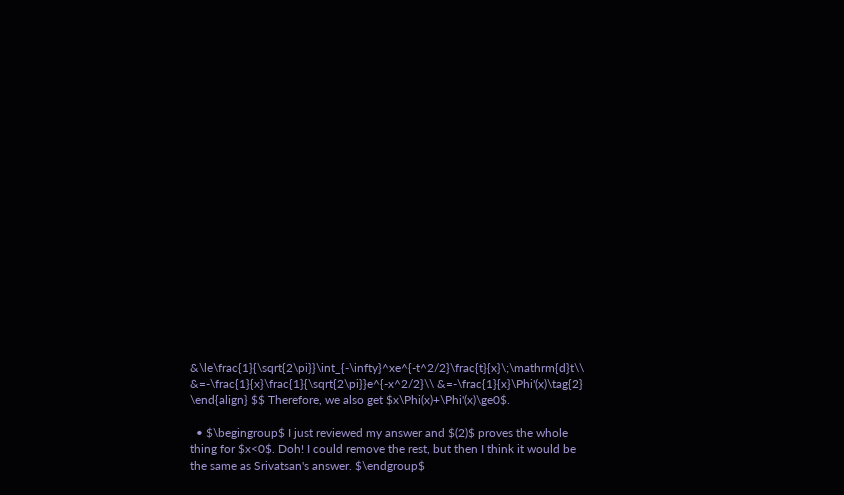&\le\frac{1}{\sqrt{2\pi}}\int_{-\infty}^xe^{-t^2/2}\frac{t}{x}\;\mathrm{d}t\\ &=-\frac{1}{x}\frac{1}{\sqrt{2\pi}}e^{-x^2/2}\\ &=-\frac{1}{x}\Phi'(x)\tag{2} \end{align} $$ Therefore, we also get $x\Phi(x)+\Phi'(x)\ge0$.

  • $\begingroup$ I just reviewed my answer and $(2)$ proves the whole thing for $x<0$. Doh! I could remove the rest, but then I think it would be the same as Srivatsan's answer. $\endgroup$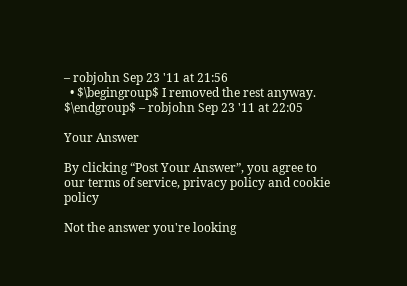– robjohn Sep 23 '11 at 21:56
  • $\begingroup$ I removed the rest anyway. $\endgroup$ – robjohn Sep 23 '11 at 22:05

Your Answer

By clicking “Post Your Answer”, you agree to our terms of service, privacy policy and cookie policy

Not the answer you're looking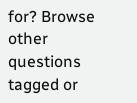for? Browse other questions tagged or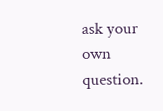ask your own question.